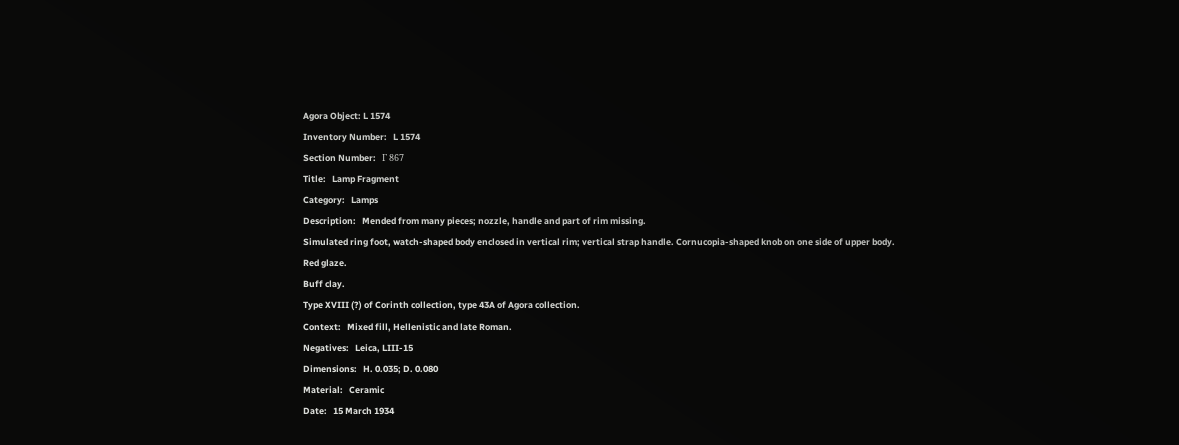Agora Object: L 1574
Inventory Number:   L 1574
Section Number:   Γ 867
Title:   Lamp Fragment
Category:   Lamps
Description:   Mended from many pieces; nozzle, handle and part of rim missing.
Simulated ring foot, watch-shaped body enclosed in vertical rim; vertical strap handle. Cornucopia-shaped knob on one side of upper body.
Red glaze.
Buff clay.
Type XVIII (?) of Corinth collection, type 43A of Agora collection.
Context:   Mixed fill, Hellenistic and late Roman.
Negatives:   Leica, LIII-15
Dimensions:   H. 0.035; D. 0.080
Material:   Ceramic
Date:   15 March 1934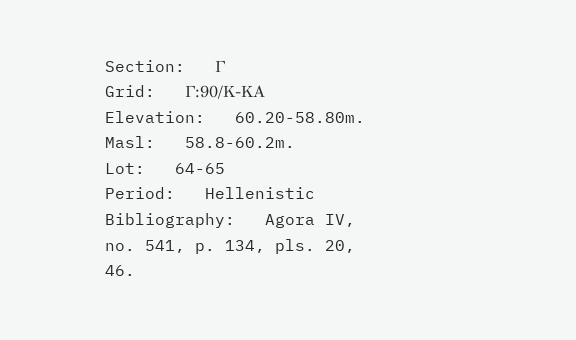Section:   Γ
Grid:   Γ:90/Κ-ΚΑ
Elevation:   60.20-58.80m.
Masl:   58.8-60.2m.
Lot:   64-65
Period:   Hellenistic
Bibliography:   Agora IV, no. 541, p. 134, pls. 20, 46.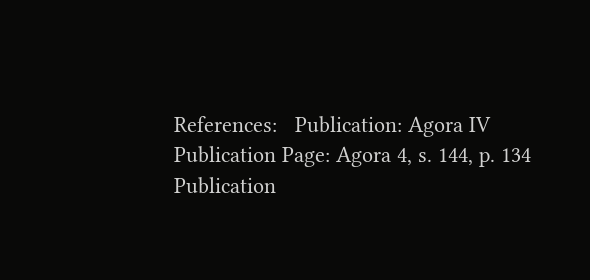References:   Publication: Agora IV
Publication Page: Agora 4, s. 144, p. 134
Publication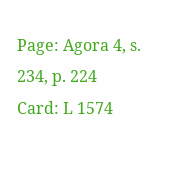Page: Agora 4, s. 234, p. 224
Card: L 1574